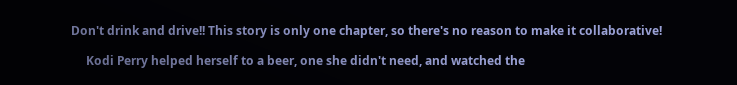Don't drink and drive!! This story is only one chapter, so there's no reason to make it collaborative!

     Kodi Perry helped herself to a beer, one she didn't need, and watched the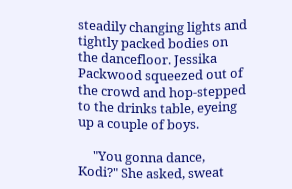steadily changing lights and tightly packed bodies on the dancefloor. Jessika Packwood squeezed out of the crowd and hop-stepped to the drinks table, eyeing up a couple of boys.

     "You gonna dance, Kodi?" She asked, sweat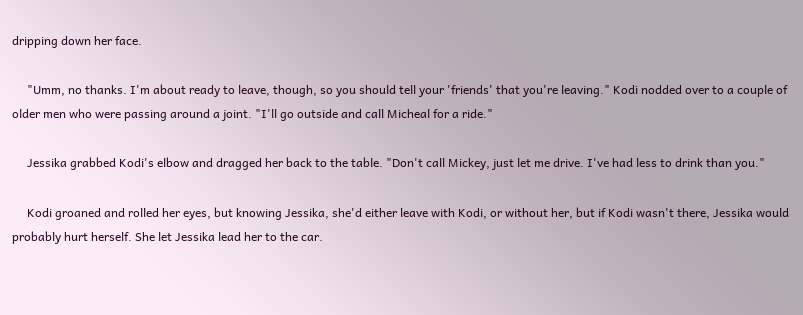dripping down her face.

     "Umm, no thanks. I'm about ready to leave, though, so you should tell your 'friends' that you're leaving." Kodi nodded over to a couple of older men who were passing around a joint. "I'll go outside and call Micheal for a ride."

     Jessika grabbed Kodi's elbow and dragged her back to the table. "Don't call Mickey, just let me drive. I've had less to drink than you."

     Kodi groaned and rolled her eyes, but knowing Jessika, she'd either leave with Kodi, or without her, but if Kodi wasn't there, Jessika would probably hurt herself. She let Jessika lead her to the car.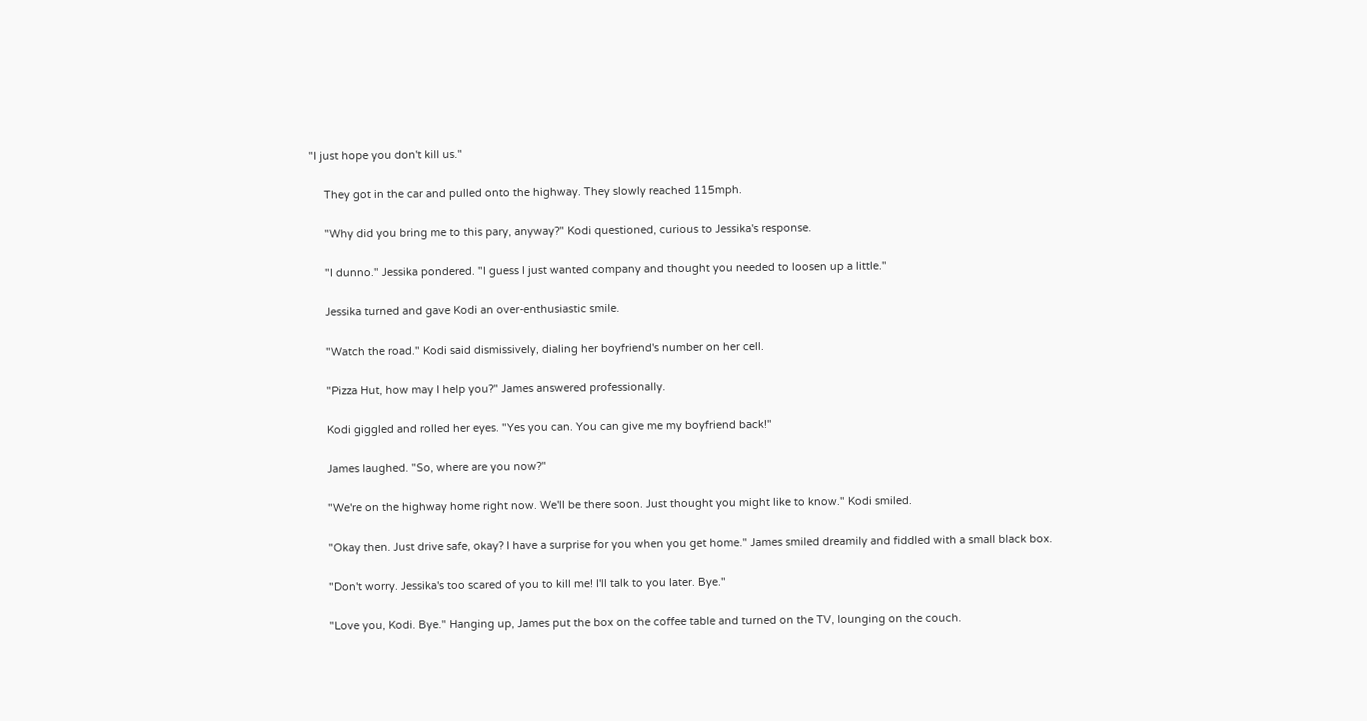"I just hope you don't kill us."

     They got in the car and pulled onto the highway. They slowly reached 115mph.

     "Why did you bring me to this pary, anyway?" Kodi questioned, curious to Jessika's response.

     "I dunno." Jessika pondered. "I guess I just wanted company and thought you needed to loosen up a little."

     Jessika turned and gave Kodi an over-enthusiastic smile.

     "Watch the road." Kodi said dismissively, dialing her boyfriend's number on her cell.

     "Pizza Hut, how may I help you?" James answered professionally.

     Kodi giggled and rolled her eyes. "Yes you can. You can give me my boyfriend back!"

     James laughed. "So, where are you now?"

     "We're on the highway home right now. We'll be there soon. Just thought you might like to know." Kodi smiled.

     "Okay then. Just drive safe, okay? I have a surprise for you when you get home." James smiled dreamily and fiddled with a small black box.

     "Don't worry. Jessika's too scared of you to kill me! I'll talk to you later. Bye."

     "Love you, Kodi. Bye." Hanging up, James put the box on the coffee table and turned on the TV, lounging on the couch.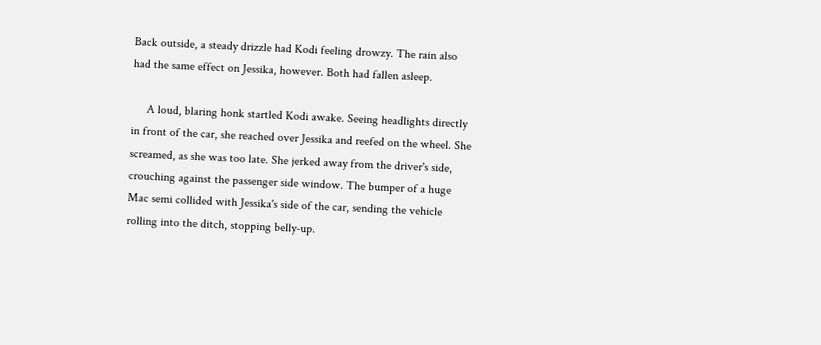Back outside, a steady drizzle had Kodi feeling drowzy. The rain also had the same effect on Jessika, however. Both had fallen asleep.

     A loud, blaring honk startled Kodi awake. Seeing headlights directly in front of the car, she reached over Jessika and reefed on the wheel. She screamed, as she was too late. She jerked away from the driver's side, crouching against the passenger side window. The bumper of a huge Mac semi collided with Jessika's side of the car, sending the vehicle rolling into the ditch, stopping belly-up.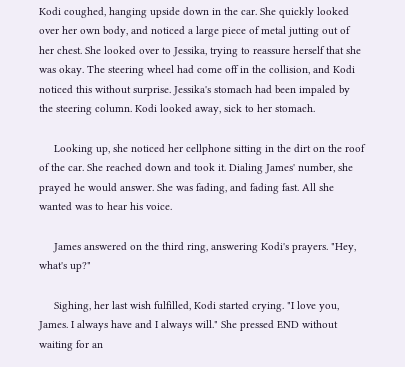Kodi coughed, hanging upside down in the car. She quickly looked over her own body, and noticed a large piece of metal jutting out of her chest. She looked over to Jessika, trying to reassure herself that she was okay. The steering wheel had come off in the collision, and Kodi noticed this without surprise. Jessika's stomach had been impaled by the steering column. Kodi looked away, sick to her stomach.

     Looking up, she noticed her cellphone sitting in the dirt on the roof of the car. She reached down and took it. Dialing James' number, she prayed he would answer. She was fading, and fading fast. All she wanted was to hear his voice.

     James answered on the third ring, answering Kodi's prayers. "Hey, what's up?"

     Sighing, her last wish fulfilled, Kodi started crying. "I love you, James. I always have and I always will." She pressed END without waiting for an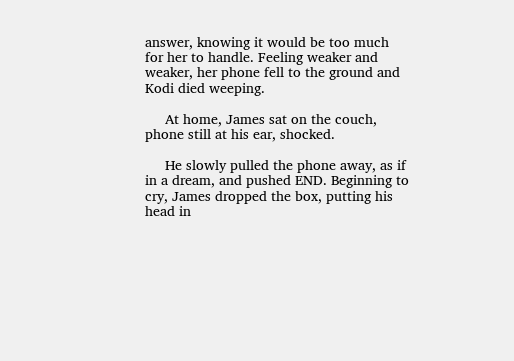answer, knowing it would be too much for her to handle. Feeling weaker and weaker, her phone fell to the ground and Kodi died weeping.

     At home, James sat on the couch, phone still at his ear, shocked.

     He slowly pulled the phone away, as if in a dream, and pushed END. Beginning to cry, James dropped the box, putting his head in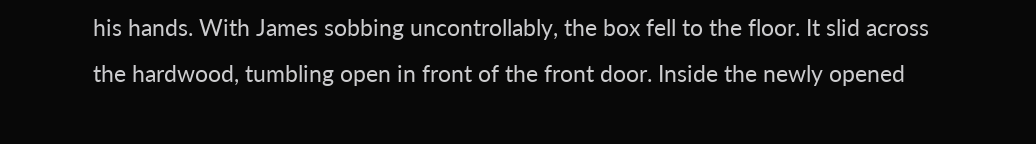his hands. With James sobbing uncontrollably, the box fell to the floor. It slid across the hardwood, tumbling open in front of the front door. Inside the newly opened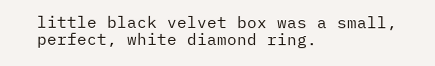little black velvet box was a small, perfect, white diamond ring.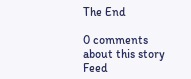The End

0 comments about this story Feed